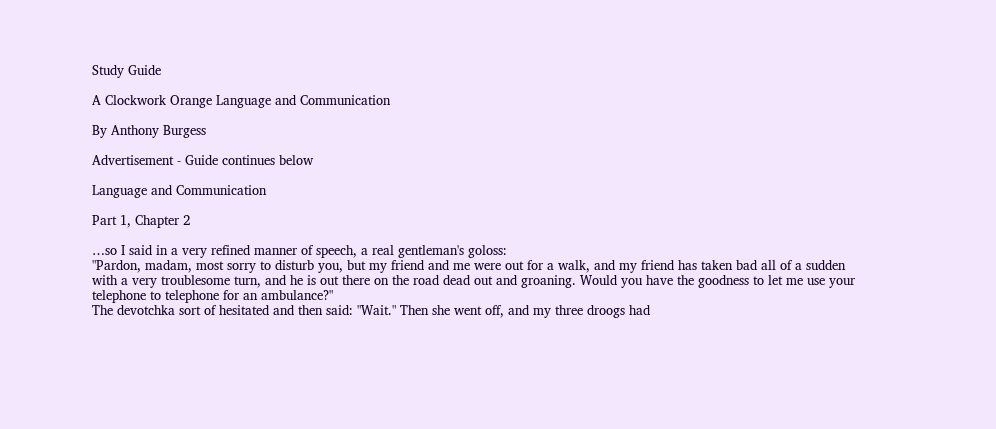Study Guide

A Clockwork Orange Language and Communication

By Anthony Burgess

Advertisement - Guide continues below

Language and Communication

Part 1, Chapter 2

…so I said in a very refined manner of speech, a real gentleman's goloss:
"Pardon, madam, most sorry to disturb you, but my friend and me were out for a walk, and my friend has taken bad all of a sudden with a very troublesome turn, and he is out there on the road dead out and groaning. Would you have the goodness to let me use your telephone to telephone for an ambulance?"
The devotchka sort of hesitated and then said: "Wait." Then she went off, and my three droogs had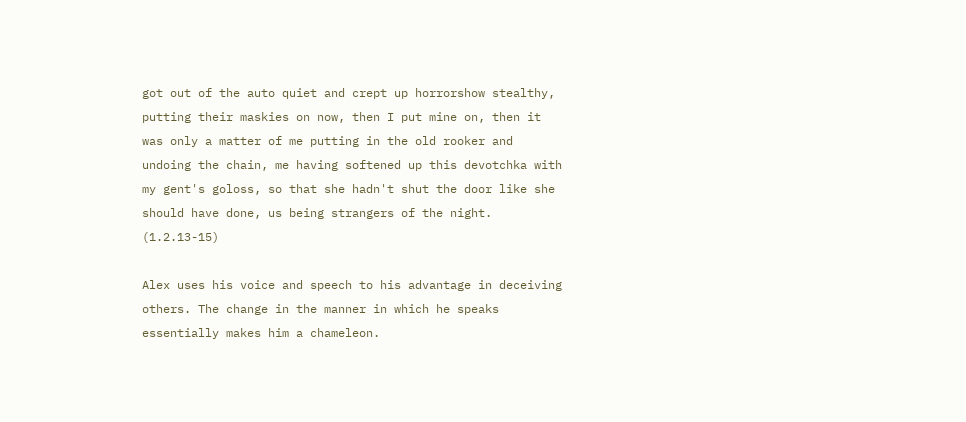got out of the auto quiet and crept up horrorshow stealthy, putting their maskies on now, then I put mine on, then it was only a matter of me putting in the old rooker and undoing the chain, me having softened up this devotchka with my gent's goloss, so that she hadn't shut the door like she should have done, us being strangers of the night. (1.2.13-15)

Alex uses his voice and speech to his advantage in deceiving others. The change in the manner in which he speaks essentially makes him a chameleon.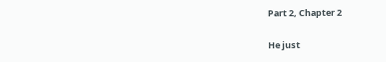Part 2, Chapter 2

He just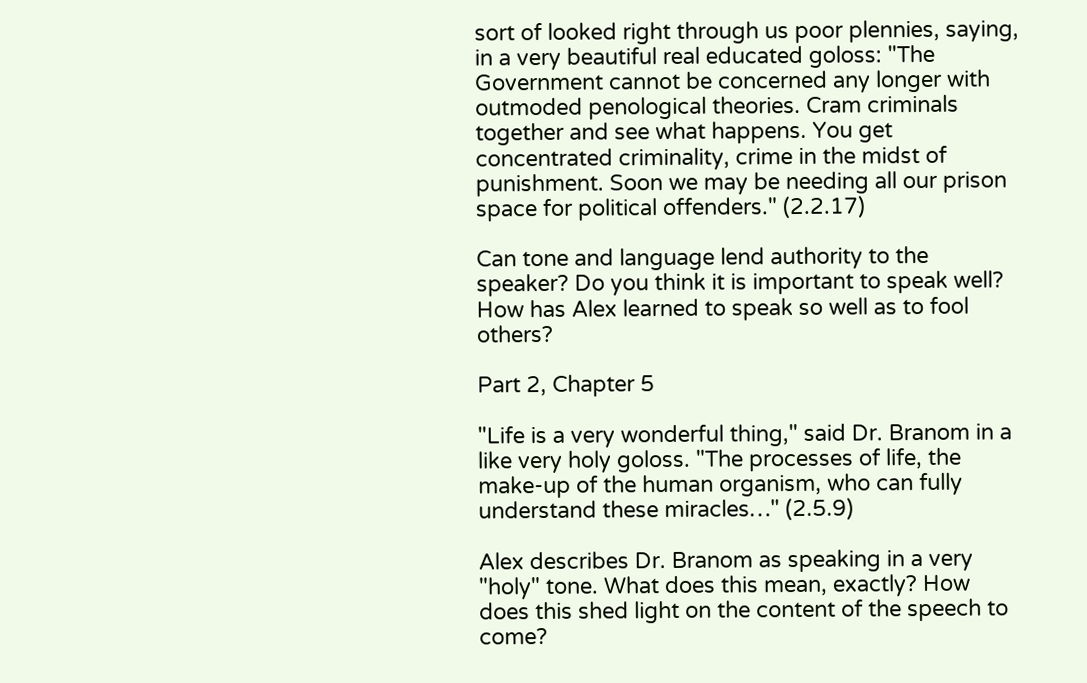sort of looked right through us poor plennies, saying, in a very beautiful real educated goloss: "The Government cannot be concerned any longer with outmoded penological theories. Cram criminals together and see what happens. You get concentrated criminality, crime in the midst of punishment. Soon we may be needing all our prison space for political offenders." (2.2.17)

Can tone and language lend authority to the speaker? Do you think it is important to speak well? How has Alex learned to speak so well as to fool others?

Part 2, Chapter 5

"Life is a very wonderful thing," said Dr. Branom in a like very holy goloss. "The processes of life, the make-up of the human organism, who can fully understand these miracles…" (2.5.9)

Alex describes Dr. Branom as speaking in a very "holy" tone. What does this mean, exactly? How does this shed light on the content of the speech to come?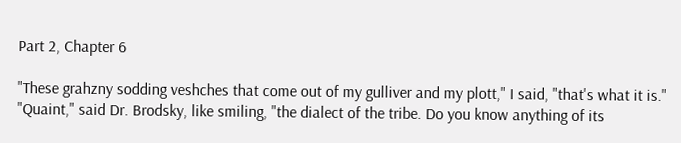Part 2, Chapter 6

"These grahzny sodding veshches that come out of my gulliver and my plott," I said, "that's what it is."
"Quaint," said Dr. Brodsky, like smiling, "the dialect of the tribe. Do you know anything of its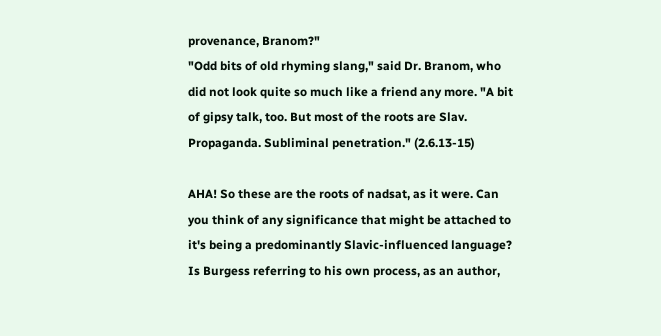provenance, Branom?"
"Odd bits of old rhyming slang," said Dr. Branom, who did not look quite so much like a friend any more. "A bit of gipsy talk, too. But most of the roots are Slav. Propaganda. Subliminal penetration." (2.6.13-15)

AHA! So these are the roots of nadsat, as it were. Can you think of any significance that might be attached to it's being a predominantly Slavic-influenced language? Is Burgess referring to his own process, as an author,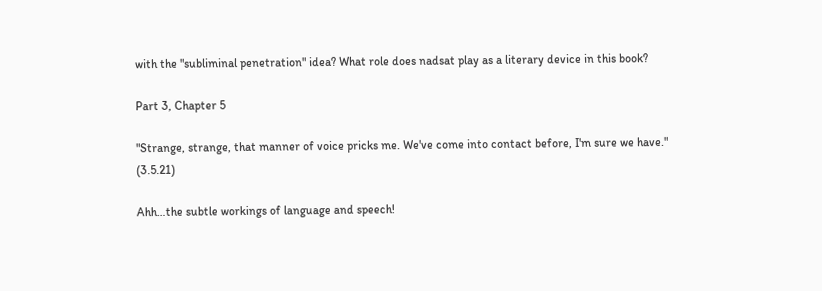with the "subliminal penetration" idea? What role does nadsat play as a literary device in this book?

Part 3, Chapter 5

"Strange, strange, that manner of voice pricks me. We've come into contact before, I'm sure we have." (3.5.21)

Ahh…the subtle workings of language and speech!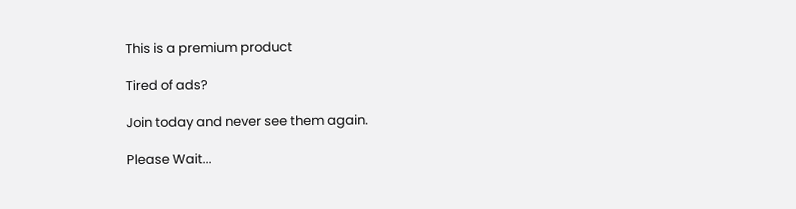This is a premium product

Tired of ads?

Join today and never see them again.

Please Wait...